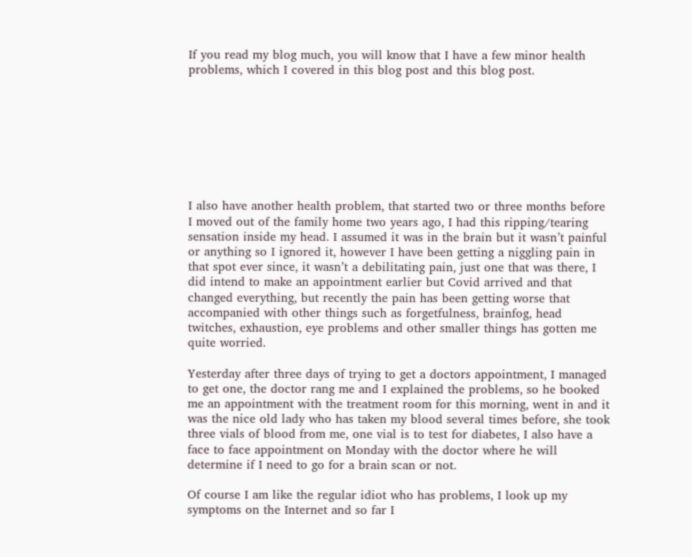If you read my blog much, you will know that I have a few minor health problems, which I covered in this blog post and this blog post.








I also have another health problem, that started two or three months before I moved out of the family home two years ago, I had this ripping/tearing sensation inside my head. I assumed it was in the brain but it wasn’t painful or anything so I ignored it, however I have been getting a niggling pain in that spot ever since, it wasn’t a debilitating pain, just one that was there, I did intend to make an appointment earlier but Covid arrived and that changed everything, but recently the pain has been getting worse that accompanied with other things such as forgetfulness, brainfog, head twitches, exhaustion, eye problems and other smaller things has gotten me quite worried.

Yesterday after three days of trying to get a doctors appointment, I managed to get one, the doctor rang me and I explained the problems, so he booked me an appointment with the treatment room for this morning, went in and it was the nice old lady who has taken my blood several times before, she took three vials of blood from me, one vial is to test for diabetes, I also have a face to face appointment on Monday with the doctor where he will determine if I need to go for a brain scan or not.

Of course I am like the regular idiot who has problems, I look up my symptoms on the Internet and so far I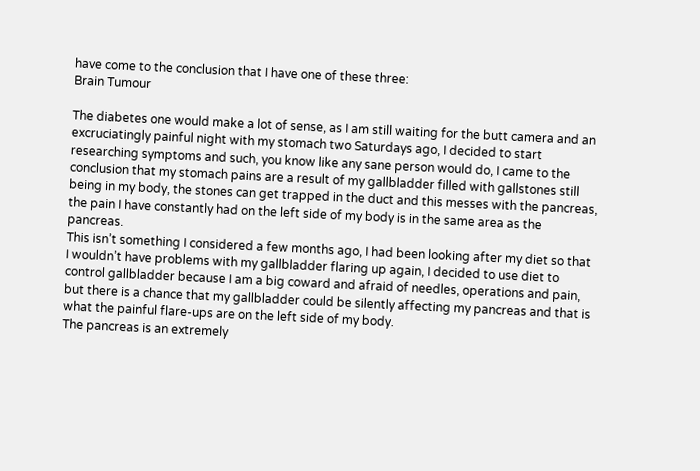have come to the conclusion that I have one of these three:
Brain Tumour

The diabetes one would make a lot of sense, as I am still waiting for the butt camera and an excruciatingly painful night with my stomach two Saturdays ago, I decided to start researching symptoms and such, you know like any sane person would do, I came to the conclusion that my stomach pains are a result of my gallbladder filled with gallstones still being in my body, the stones can get trapped in the duct and this messes with the pancreas, the pain I have constantly had on the left side of my body is in the same area as the pancreas.
This isn’t something I considered a few months ago, I had been looking after my diet so that I wouldn’t have problems with my gallbladder flaring up again, I decided to use diet to control gallbladder because I am a big coward and afraid of needles, operations and pain, but there is a chance that my gallbladder could be silently affecting my pancreas and that is what the painful flare-ups are on the left side of my body.
The pancreas is an extremely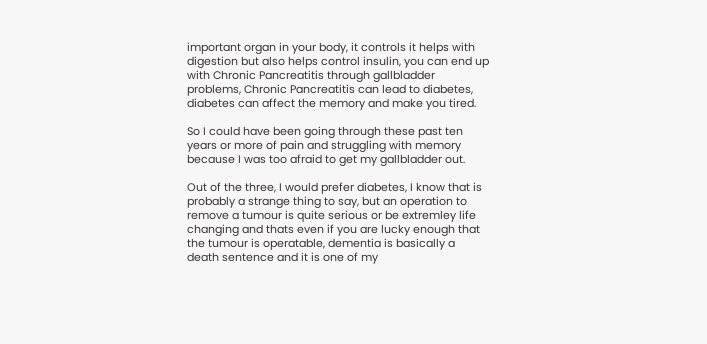important organ in your body, it controls it helps with digestion but also helps control insulin, you can end up with Chronic Pancreatitis through gallbladder problems, Chronic Pancreatitis can lead to diabetes, diabetes can affect the memory and make you tired.

So I could have been going through these past ten years or more of pain and struggling with memory because I was too afraid to get my gallbladder out.

Out of the three, I would prefer diabetes, I know that is probably a strange thing to say, but an operation to remove a tumour is quite serious or be extremley life changing and thats even if you are lucky enough that the tumour is operatable, dementia is basically a death sentence and it is one of my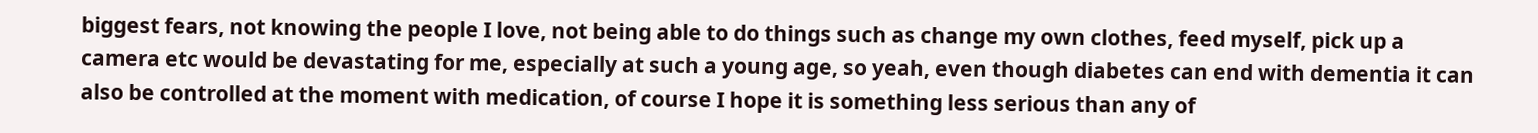biggest fears, not knowing the people I love, not being able to do things such as change my own clothes, feed myself, pick up a camera etc would be devastating for me, especially at such a young age, so yeah, even though diabetes can end with dementia it can also be controlled at the moment with medication, of course I hope it is something less serious than any of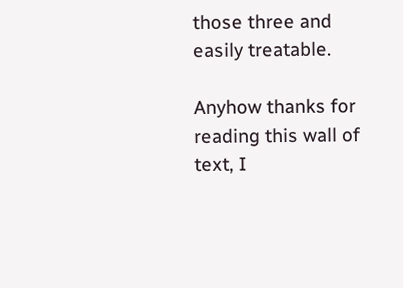those three and easily treatable.

Anyhow thanks for reading this wall of text, I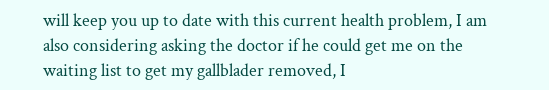will keep you up to date with this current health problem, I am also considering asking the doctor if he could get me on the waiting list to get my gallblader removed, I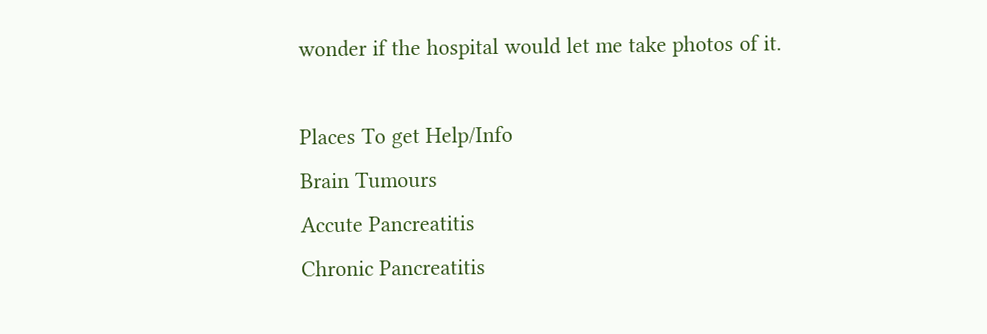wonder if the hospital would let me take photos of it.

Places To get Help/Info
Brain Tumours
Accute Pancreatitis
Chronic Pancreatitis